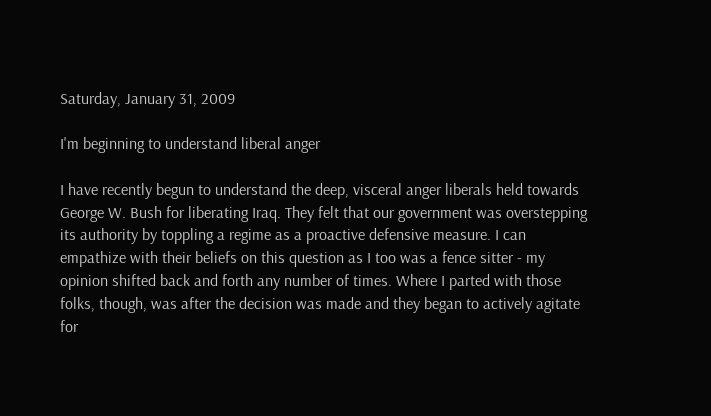Saturday, January 31, 2009

I'm beginning to understand liberal anger

I have recently begun to understand the deep, visceral anger liberals held towards George W. Bush for liberating Iraq. They felt that our government was overstepping its authority by toppling a regime as a proactive defensive measure. I can empathize with their beliefs on this question as I too was a fence sitter - my opinion shifted back and forth any number of times. Where I parted with those folks, though, was after the decision was made and they began to actively agitate for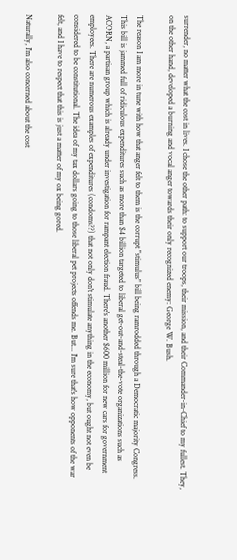surrender, no matter what the cost in lives. I chose the other path: to support our troops, their mission, and their Commander-in-Chief to my fullest. They, on the other hand, developed a burning and vocal anger towards their only recognized enemy: George W. Bush.

The reason I am more in tune with how that anger felt to them is the corrupt "stimulus" bill being ramrodded through a Democratic majority Congress. This bill is jammed full of ridiculous expenditures such as more than $4 billion targeted to liberal get-out-and-steal-the-vote organizations such as ACORN, a partisan group which is already under investigation for rampant election fraud. There's another $600 million for new cars for government employees. There are numerous examples of expenditures (condoms??) that not only don't stimulate anything in the economy, but ought not even be considered to be constitutional. The idea of my tax dollars going to those liberal pet projects offends me. But... I'm sure that's how opponents of the war felt, and I have to respect that this is just a matter of my ox being gored.

Naturally, I'm also concerned about the cost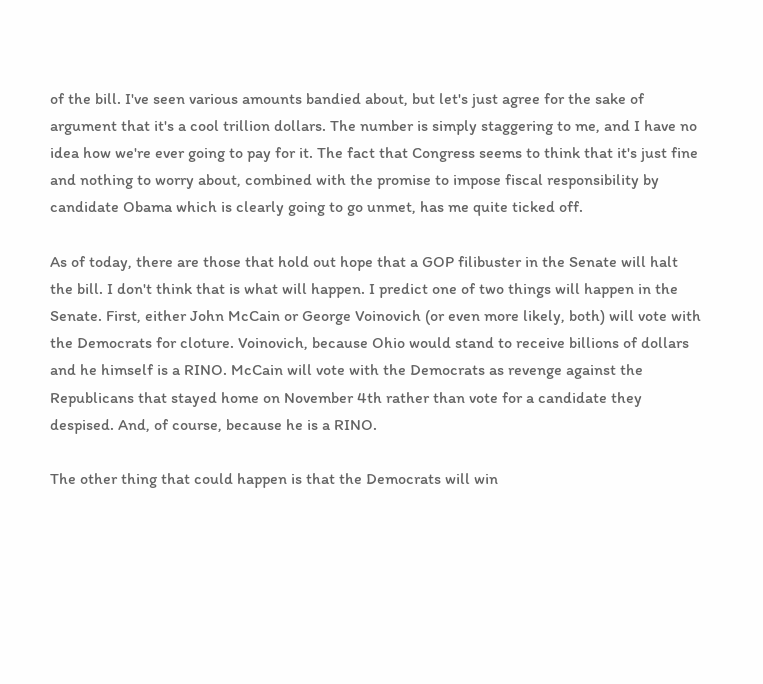of the bill. I've seen various amounts bandied about, but let's just agree for the sake of argument that it's a cool trillion dollars. The number is simply staggering to me, and I have no idea how we're ever going to pay for it. The fact that Congress seems to think that it's just fine and nothing to worry about, combined with the promise to impose fiscal responsibility by candidate Obama which is clearly going to go unmet, has me quite ticked off.

As of today, there are those that hold out hope that a GOP filibuster in the Senate will halt the bill. I don't think that is what will happen. I predict one of two things will happen in the Senate. First, either John McCain or George Voinovich (or even more likely, both) will vote with the Democrats for cloture. Voinovich, because Ohio would stand to receive billions of dollars and he himself is a RINO. McCain will vote with the Democrats as revenge against the Republicans that stayed home on November 4th rather than vote for a candidate they despised. And, of course, because he is a RINO.

The other thing that could happen is that the Democrats will win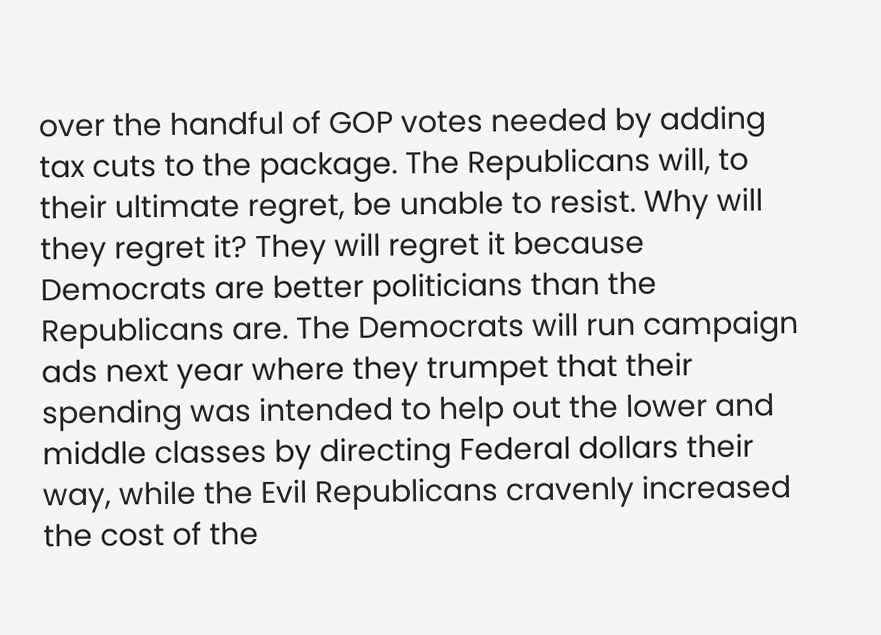over the handful of GOP votes needed by adding tax cuts to the package. The Republicans will, to their ultimate regret, be unable to resist. Why will they regret it? They will regret it because Democrats are better politicians than the Republicans are. The Democrats will run campaign ads next year where they trumpet that their spending was intended to help out the lower and middle classes by directing Federal dollars their way, while the Evil Republicans cravenly increased the cost of the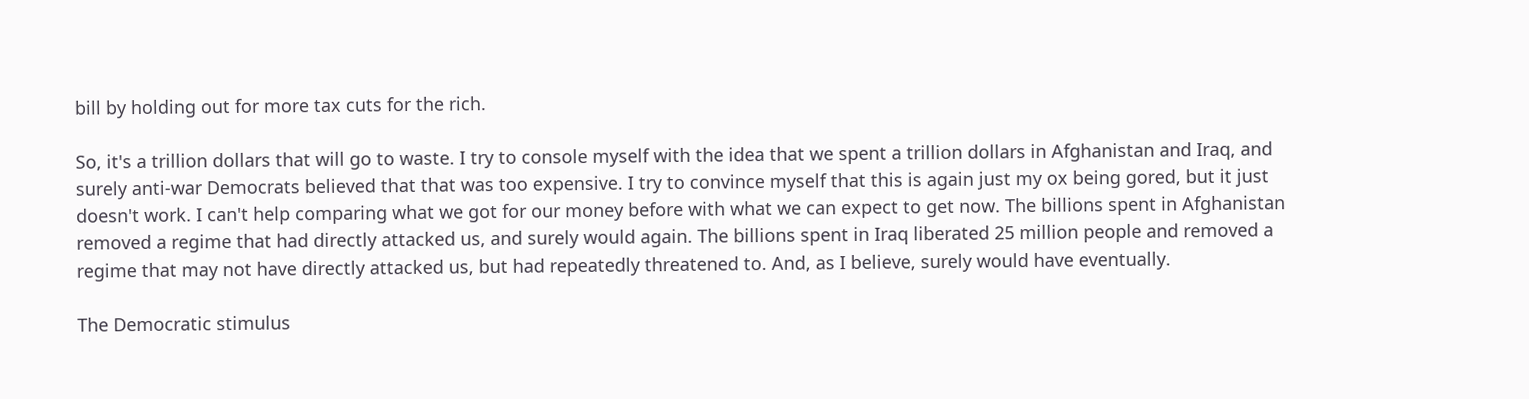bill by holding out for more tax cuts for the rich.

So, it's a trillion dollars that will go to waste. I try to console myself with the idea that we spent a trillion dollars in Afghanistan and Iraq, and surely anti-war Democrats believed that that was too expensive. I try to convince myself that this is again just my ox being gored, but it just doesn't work. I can't help comparing what we got for our money before with what we can expect to get now. The billions spent in Afghanistan removed a regime that had directly attacked us, and surely would again. The billions spent in Iraq liberated 25 million people and removed a regime that may not have directly attacked us, but had repeatedly threatened to. And, as I believe, surely would have eventually.

The Democratic stimulus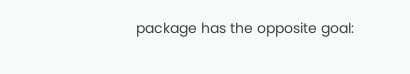package has the opposite goal: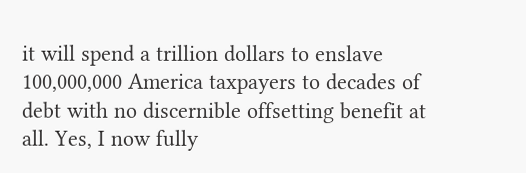it will spend a trillion dollars to enslave 100,000,000 America taxpayers to decades of debt with no discernible offsetting benefit at all. Yes, I now fully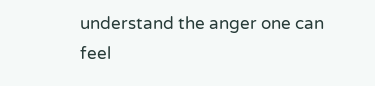understand the anger one can feel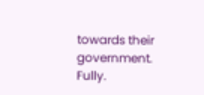towards their government. Fully.